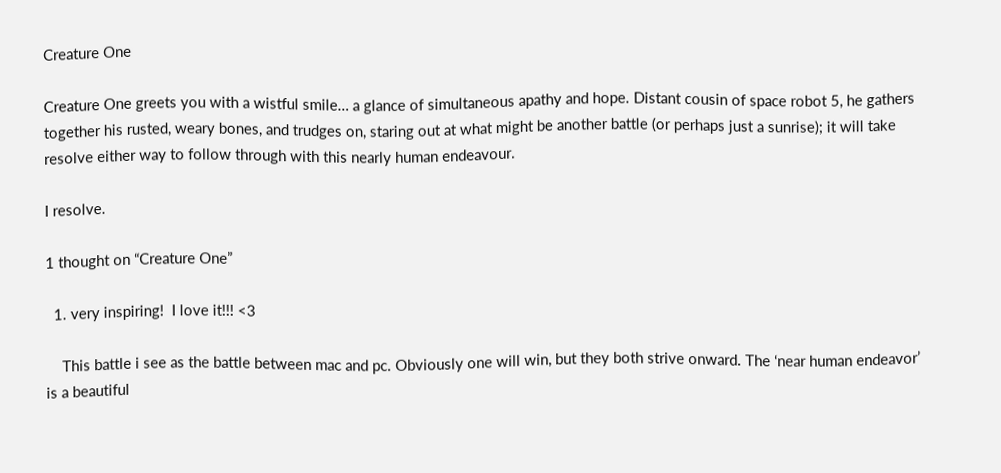Creature One

Creature One greets you with a wistful smile… a glance of simultaneous apathy and hope. Distant cousin of space robot 5, he gathers together his rusted, weary bones, and trudges on, staring out at what might be another battle (or perhaps just a sunrise); it will take resolve either way to follow through with this nearly human endeavour.

I resolve.

1 thought on “Creature One”

  1. very inspiring!  I love it!!! <3

    This battle i see as the battle between mac and pc. Obviously one will win, but they both strive onward. The ‘near human endeavor’ is a beautiful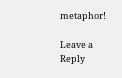metaphor!

Leave a Reply